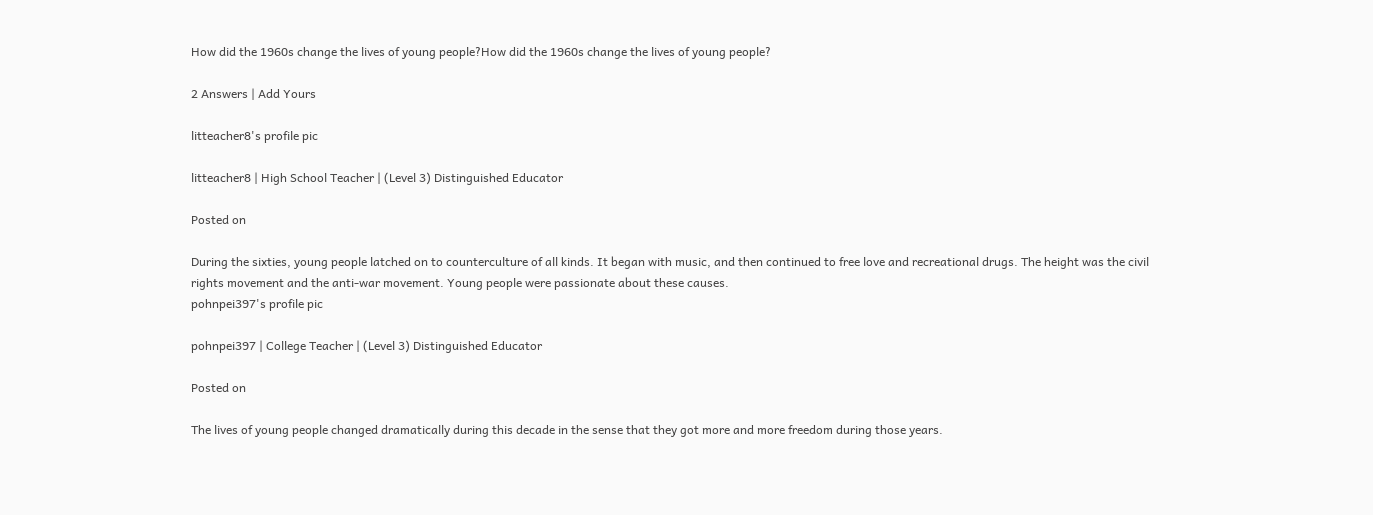How did the 1960s change the lives of young people?How did the 1960s change the lives of young people?

2 Answers | Add Yours

litteacher8's profile pic

litteacher8 | High School Teacher | (Level 3) Distinguished Educator

Posted on

During the sixties, young people latched on to counterculture of all kinds. It began with music, and then continued to free love and recreational drugs. The height was the civil rights movement and the anti-war movement. Young people were passionate about these causes.
pohnpei397's profile pic

pohnpei397 | College Teacher | (Level 3) Distinguished Educator

Posted on

The lives of young people changed dramatically during this decade in the sense that they got more and more freedom during those years.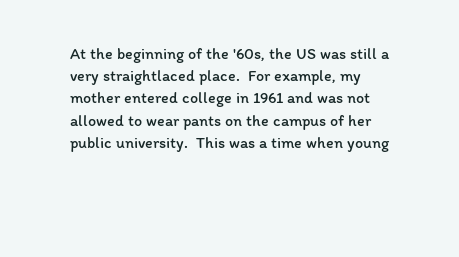At the beginning of the '60s, the US was still a very straightlaced place.  For example, my mother entered college in 1961 and was not allowed to wear pants on the campus of her public university.  This was a time when young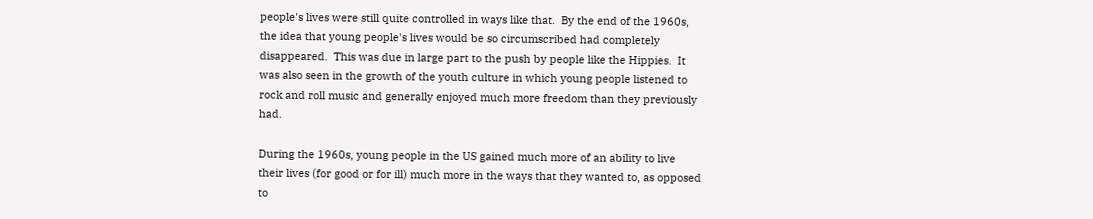people's lives were still quite controlled in ways like that.  By the end of the 1960s, the idea that young people's lives would be so circumscribed had completely disappeared.  This was due in large part to the push by people like the Hippies.  It was also seen in the growth of the youth culture in which young people listened to rock and roll music and generally enjoyed much more freedom than they previously had.

During the 1960s, young people in the US gained much more of an ability to live their lives (for good or for ill) much more in the ways that they wanted to, as opposed to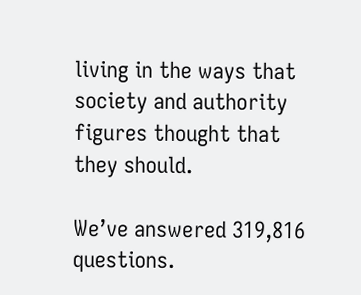living in the ways that society and authority figures thought that they should.

We’ve answered 319,816 questions.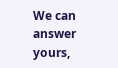We can answer yours,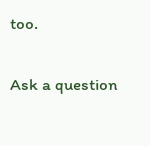too.

Ask a question